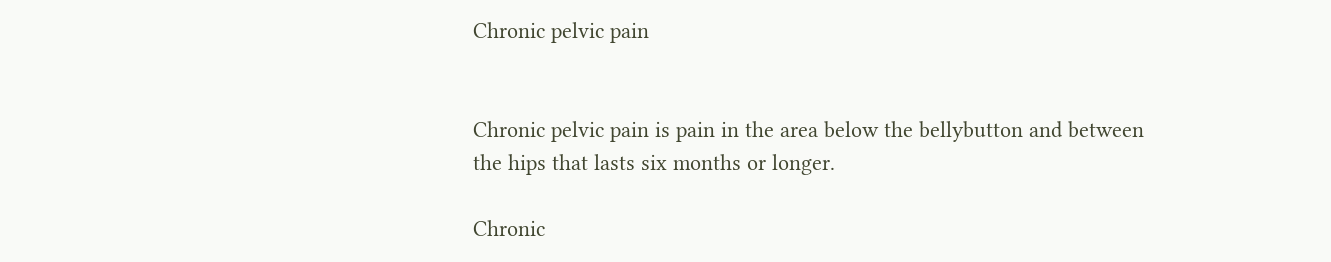Chronic pelvic pain


Chronic pelvic pain is pain in the area below the bellybutton and between the hips that lasts six months or longer.

Chronic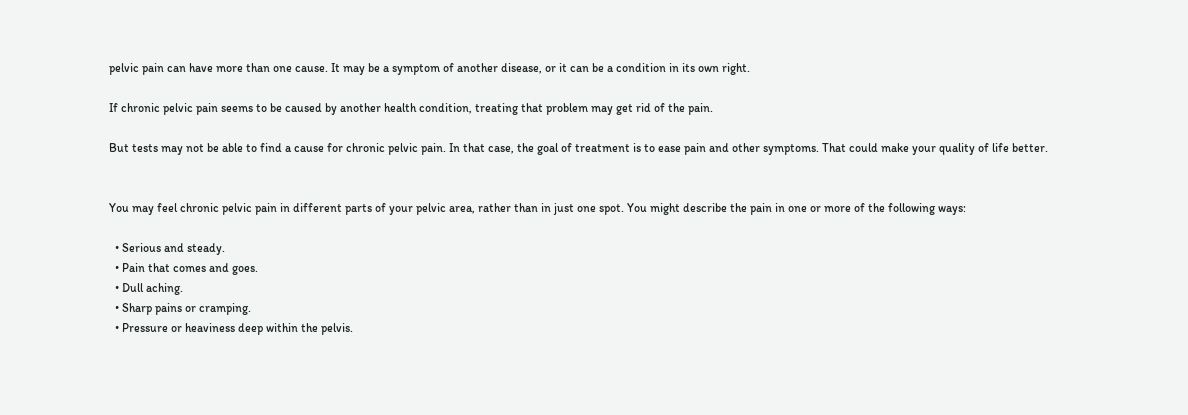pelvic pain can have more than one cause. It may be a symptom of another disease, or it can be a condition in its own right.

If chronic pelvic pain seems to be caused by another health condition, treating that problem may get rid of the pain.

But tests may not be able to find a cause for chronic pelvic pain. In that case, the goal of treatment is to ease pain and other symptoms. That could make your quality of life better.


You may feel chronic pelvic pain in different parts of your pelvic area, rather than in just one spot. You might describe the pain in one or more of the following ways:

  • Serious and steady.
  • Pain that comes and goes.
  • Dull aching.
  • Sharp pains or cramping.
  • Pressure or heaviness deep within the pelvis.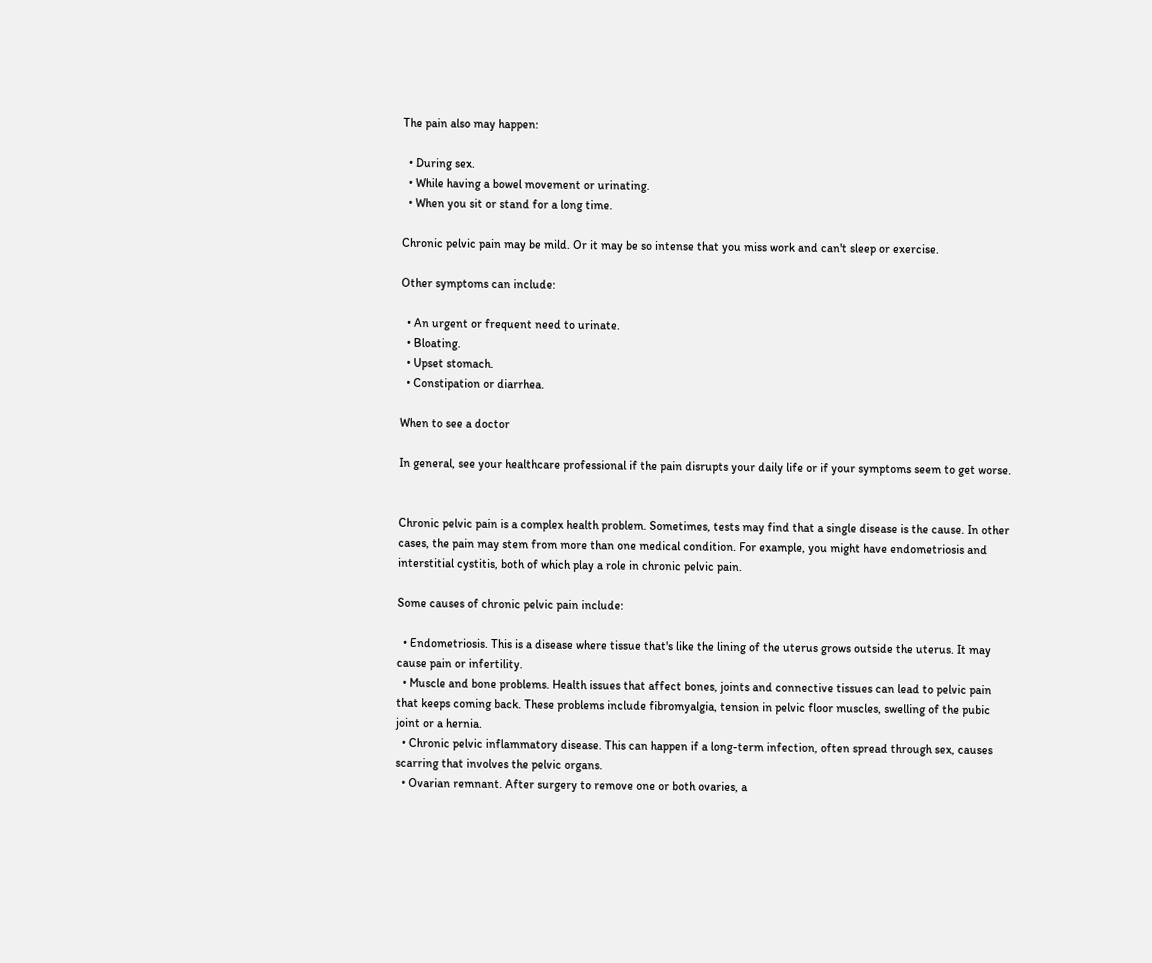The pain also may happen:

  • During sex.
  • While having a bowel movement or urinating.
  • When you sit or stand for a long time.

Chronic pelvic pain may be mild. Or it may be so intense that you miss work and can't sleep or exercise.

Other symptoms can include:

  • An urgent or frequent need to urinate.
  • Bloating.
  • Upset stomach.
  • Constipation or diarrhea.

When to see a doctor

In general, see your healthcare professional if the pain disrupts your daily life or if your symptoms seem to get worse.


Chronic pelvic pain is a complex health problem. Sometimes, tests may find that a single disease is the cause. In other cases, the pain may stem from more than one medical condition. For example, you might have endometriosis and interstitial cystitis, both of which play a role in chronic pelvic pain.

Some causes of chronic pelvic pain include:

  • Endometriosis. This is a disease where tissue that's like the lining of the uterus grows outside the uterus. It may cause pain or infertility.
  • Muscle and bone problems. Health issues that affect bones, joints and connective tissues can lead to pelvic pain that keeps coming back. These problems include fibromyalgia, tension in pelvic floor muscles, swelling of the pubic joint or a hernia.
  • Chronic pelvic inflammatory disease. This can happen if a long-term infection, often spread through sex, causes scarring that involves the pelvic organs.
  • Ovarian remnant. After surgery to remove one or both ovaries, a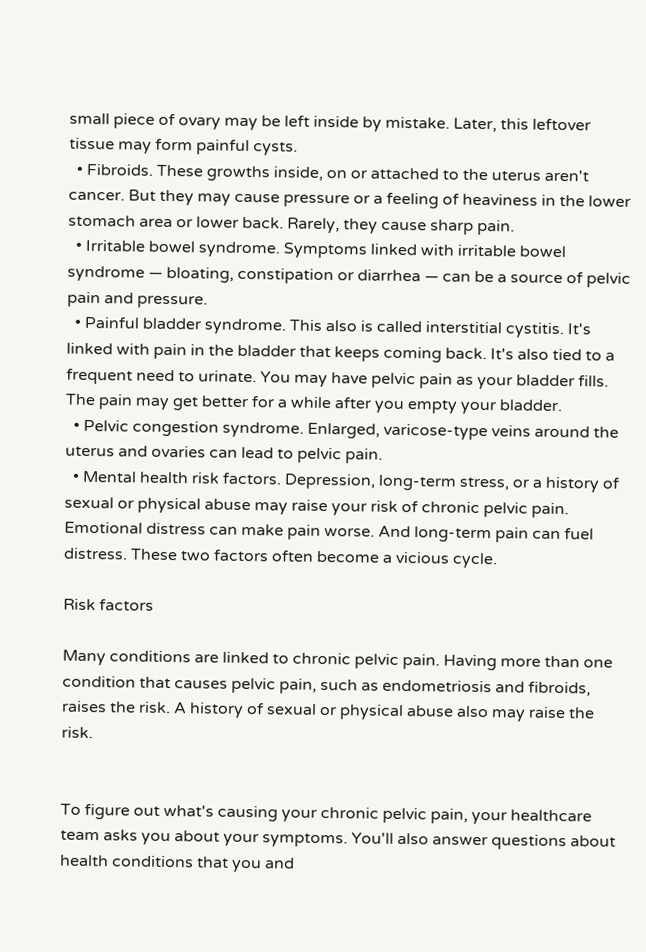small piece of ovary may be left inside by mistake. Later, this leftover tissue may form painful cysts.
  • Fibroids. These growths inside, on or attached to the uterus aren't cancer. But they may cause pressure or a feeling of heaviness in the lower stomach area or lower back. Rarely, they cause sharp pain.
  • Irritable bowel syndrome. Symptoms linked with irritable bowel syndrome — bloating, constipation or diarrhea — can be a source of pelvic pain and pressure.
  • Painful bladder syndrome. This also is called interstitial cystitis. It's linked with pain in the bladder that keeps coming back. It's also tied to a frequent need to urinate. You may have pelvic pain as your bladder fills. The pain may get better for a while after you empty your bladder.
  • Pelvic congestion syndrome. Enlarged, varicose-type veins around the uterus and ovaries can lead to pelvic pain.
  • Mental health risk factors. Depression, long-term stress, or a history of sexual or physical abuse may raise your risk of chronic pelvic pain. Emotional distress can make pain worse. And long-term pain can fuel distress. These two factors often become a vicious cycle.

Risk factors

Many conditions are linked to chronic pelvic pain. Having more than one condition that causes pelvic pain, such as endometriosis and fibroids, raises the risk. A history of sexual or physical abuse also may raise the risk.


To figure out what's causing your chronic pelvic pain, your healthcare team asks you about your symptoms. You'll also answer questions about health conditions that you and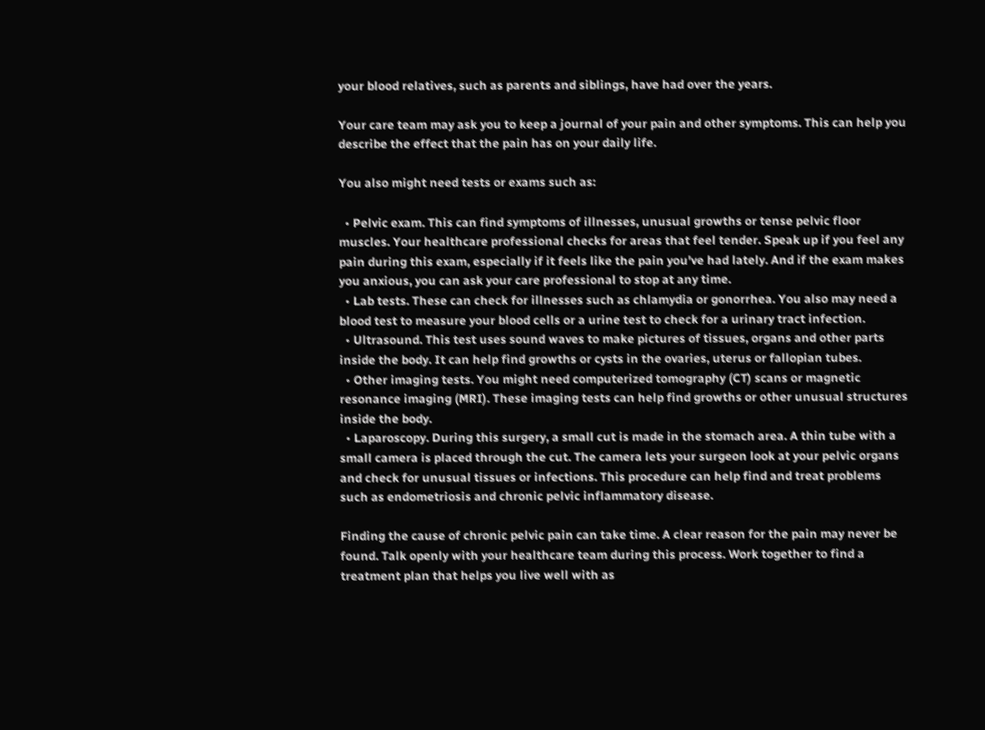your blood relatives, such as parents and siblings, have had over the years.

Your care team may ask you to keep a journal of your pain and other symptoms. This can help you describe the effect that the pain has on your daily life.

You also might need tests or exams such as:

  • Pelvic exam. This can find symptoms of illnesses, unusual growths or tense pelvic floor muscles. Your healthcare professional checks for areas that feel tender. Speak up if you feel any pain during this exam, especially if it feels like the pain you've had lately. And if the exam makes you anxious, you can ask your care professional to stop at any time.
  • Lab tests. These can check for illnesses such as chlamydia or gonorrhea. You also may need a blood test to measure your blood cells or a urine test to check for a urinary tract infection.
  • Ultrasound. This test uses sound waves to make pictures of tissues, organs and other parts inside the body. It can help find growths or cysts in the ovaries, uterus or fallopian tubes.
  • Other imaging tests. You might need computerized tomography (CT) scans or magnetic resonance imaging (MRI). These imaging tests can help find growths or other unusual structures inside the body.
  • Laparoscopy. During this surgery, a small cut is made in the stomach area. A thin tube with a small camera is placed through the cut. The camera lets your surgeon look at your pelvic organs and check for unusual tissues or infections. This procedure can help find and treat problems such as endometriosis and chronic pelvic inflammatory disease.

Finding the cause of chronic pelvic pain can take time. A clear reason for the pain may never be found. Talk openly with your healthcare team during this process. Work together to find a treatment plan that helps you live well with as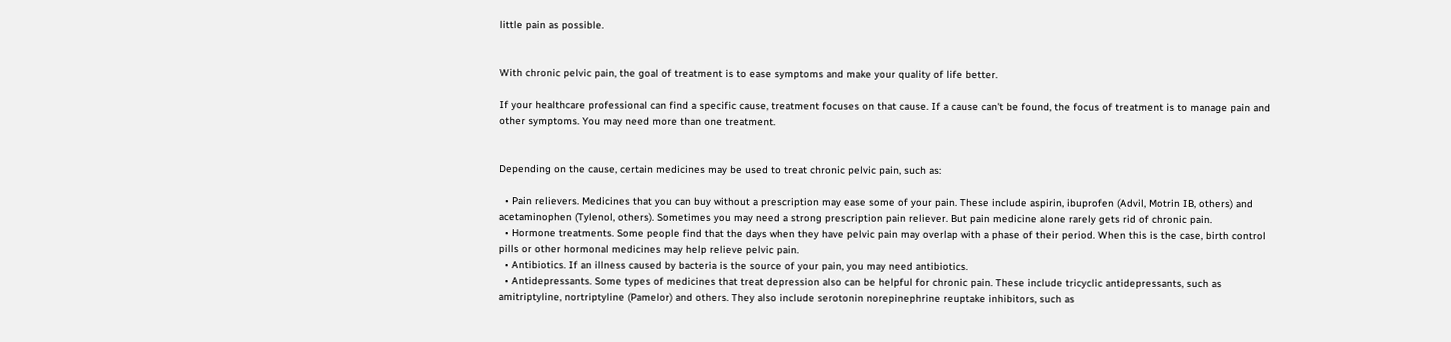little pain as possible.


With chronic pelvic pain, the goal of treatment is to ease symptoms and make your quality of life better.

If your healthcare professional can find a specific cause, treatment focuses on that cause. If a cause can't be found, the focus of treatment is to manage pain and other symptoms. You may need more than one treatment.


Depending on the cause, certain medicines may be used to treat chronic pelvic pain, such as:

  • Pain relievers. Medicines that you can buy without a prescription may ease some of your pain. These include aspirin, ibuprofen (Advil, Motrin IB, others) and acetaminophen (Tylenol, others). Sometimes you may need a strong prescription pain reliever. But pain medicine alone rarely gets rid of chronic pain.
  • Hormone treatments. Some people find that the days when they have pelvic pain may overlap with a phase of their period. When this is the case, birth control pills or other hormonal medicines may help relieve pelvic pain.
  • Antibiotics. If an illness caused by bacteria is the source of your pain, you may need antibiotics.
  • Antidepressants. Some types of medicines that treat depression also can be helpful for chronic pain. These include tricyclic antidepressants, such as amitriptyline, nortriptyline (Pamelor) and others. They also include serotonin norepinephrine reuptake inhibitors, such as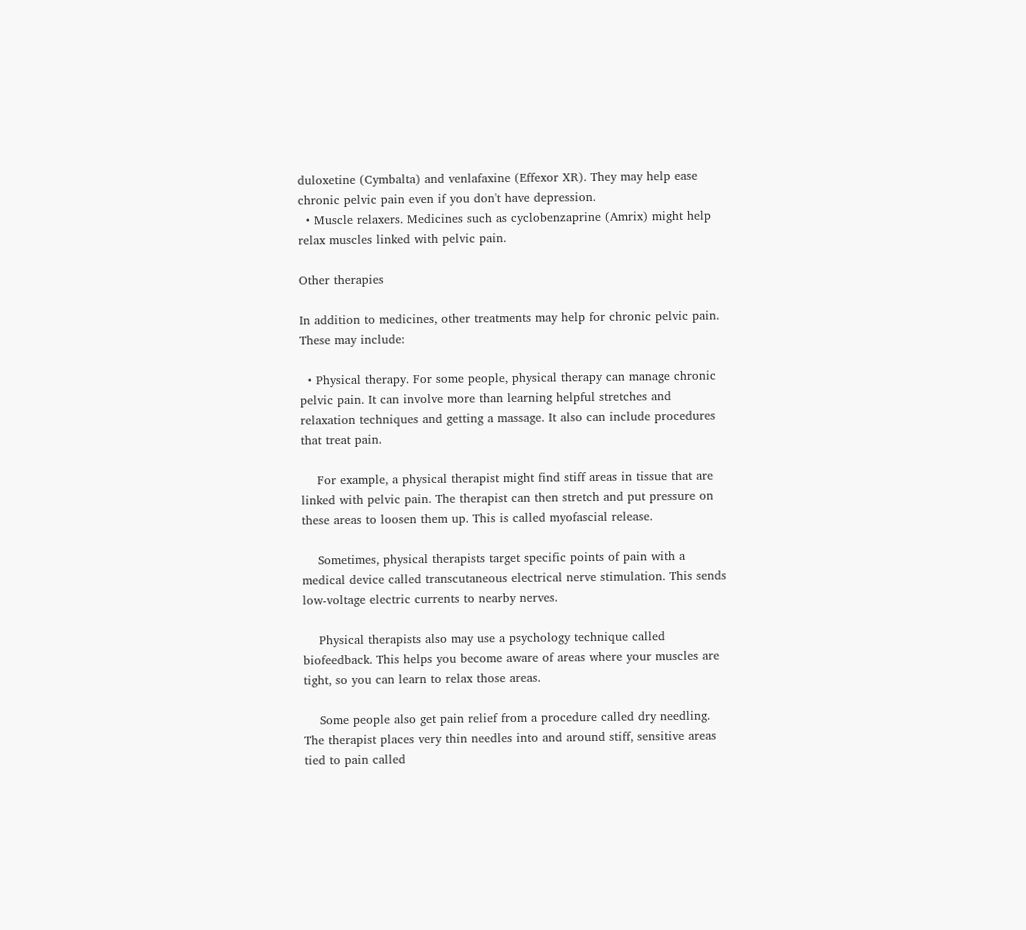duloxetine (Cymbalta) and venlafaxine (Effexor XR). They may help ease chronic pelvic pain even if you don't have depression.
  • Muscle relaxers. Medicines such as cyclobenzaprine (Amrix) might help relax muscles linked with pelvic pain.

Other therapies

In addition to medicines, other treatments may help for chronic pelvic pain. These may include:

  • Physical therapy. For some people, physical therapy can manage chronic pelvic pain. It can involve more than learning helpful stretches and relaxation techniques and getting a massage. It also can include procedures that treat pain.

    For example, a physical therapist might find stiff areas in tissue that are linked with pelvic pain. The therapist can then stretch and put pressure on these areas to loosen them up. This is called myofascial release.

    Sometimes, physical therapists target specific points of pain with a medical device called transcutaneous electrical nerve stimulation. This sends low-voltage electric currents to nearby nerves.

    Physical therapists also may use a psychology technique called biofeedback. This helps you become aware of areas where your muscles are tight, so you can learn to relax those areas.

    Some people also get pain relief from a procedure called dry needling. The therapist places very thin needles into and around stiff, sensitive areas tied to pain called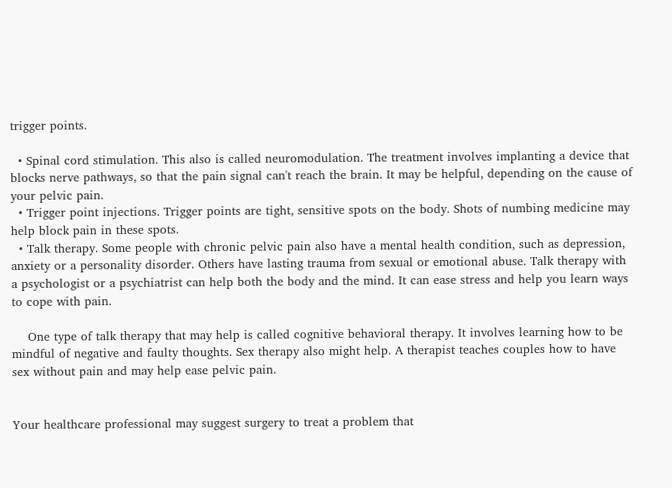trigger points.

  • Spinal cord stimulation. This also is called neuromodulation. The treatment involves implanting a device that blocks nerve pathways, so that the pain signal can't reach the brain. It may be helpful, depending on the cause of your pelvic pain.
  • Trigger point injections. Trigger points are tight, sensitive spots on the body. Shots of numbing medicine may help block pain in these spots.
  • Talk therapy. Some people with chronic pelvic pain also have a mental health condition, such as depression, anxiety or a personality disorder. Others have lasting trauma from sexual or emotional abuse. Talk therapy with a psychologist or a psychiatrist can help both the body and the mind. It can ease stress and help you learn ways to cope with pain.

    One type of talk therapy that may help is called cognitive behavioral therapy. It involves learning how to be mindful of negative and faulty thoughts. Sex therapy also might help. A therapist teaches couples how to have sex without pain and may help ease pelvic pain.


Your healthcare professional may suggest surgery to treat a problem that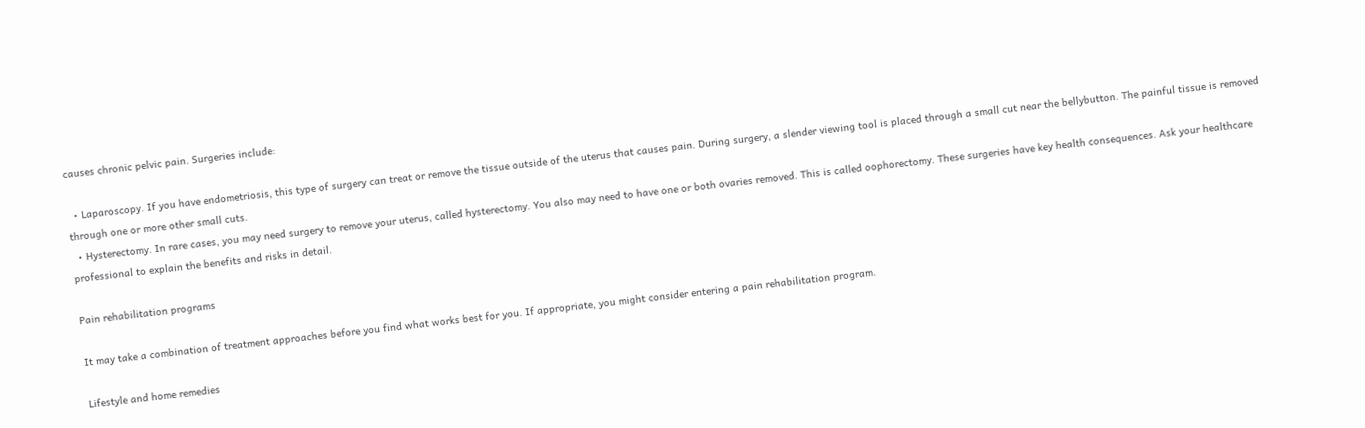causes chronic pelvic pain. Surgeries include:

  • Laparoscopy. If you have endometriosis, this type of surgery can treat or remove the tissue outside of the uterus that causes pain. During surgery, a slender viewing tool is placed through a small cut near the bellybutton. The painful tissue is removed through one or more other small cuts.
  • Hysterectomy. In rare cases, you may need surgery to remove your uterus, called hysterectomy. You also may need to have one or both ovaries removed. This is called oophorectomy. These surgeries have key health consequences. Ask your healthcare professional to explain the benefits and risks in detail.

Pain rehabilitation programs

It may take a combination of treatment approaches before you find what works best for you. If appropriate, you might consider entering a pain rehabilitation program.

Lifestyle and home remedies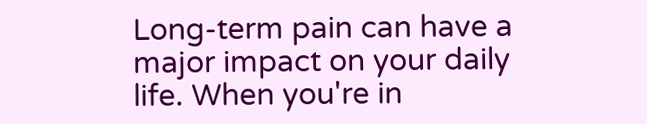Long-term pain can have a major impact on your daily life. When you're in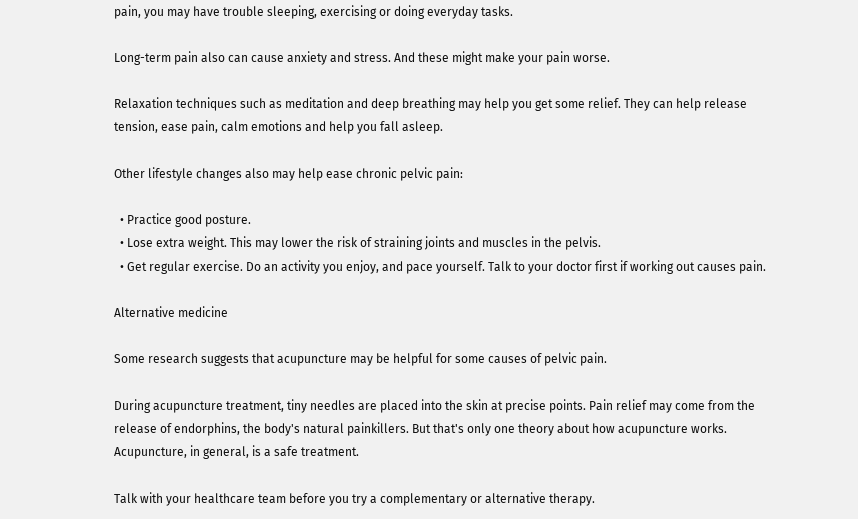pain, you may have trouble sleeping, exercising or doing everyday tasks.

Long-term pain also can cause anxiety and stress. And these might make your pain worse.

Relaxation techniques such as meditation and deep breathing may help you get some relief. They can help release tension, ease pain, calm emotions and help you fall asleep.

Other lifestyle changes also may help ease chronic pelvic pain:

  • Practice good posture.
  • Lose extra weight. This may lower the risk of straining joints and muscles in the pelvis.
  • Get regular exercise. Do an activity you enjoy, and pace yourself. Talk to your doctor first if working out causes pain.

Alternative medicine

Some research suggests that acupuncture may be helpful for some causes of pelvic pain.

During acupuncture treatment, tiny needles are placed into the skin at precise points. Pain relief may come from the release of endorphins, the body's natural painkillers. But that's only one theory about how acupuncture works. Acupuncture, in general, is a safe treatment.

Talk with your healthcare team before you try a complementary or alternative therapy.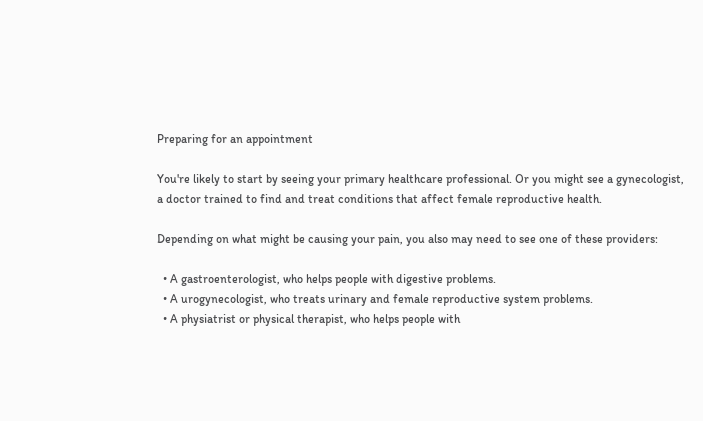Preparing for an appointment

You're likely to start by seeing your primary healthcare professional. Or you might see a gynecologist, a doctor trained to find and treat conditions that affect female reproductive health.

Depending on what might be causing your pain, you also may need to see one of these providers:

  • A gastroenterologist, who helps people with digestive problems.
  • A urogynecologist, who treats urinary and female reproductive system problems.
  • A physiatrist or physical therapist, who helps people with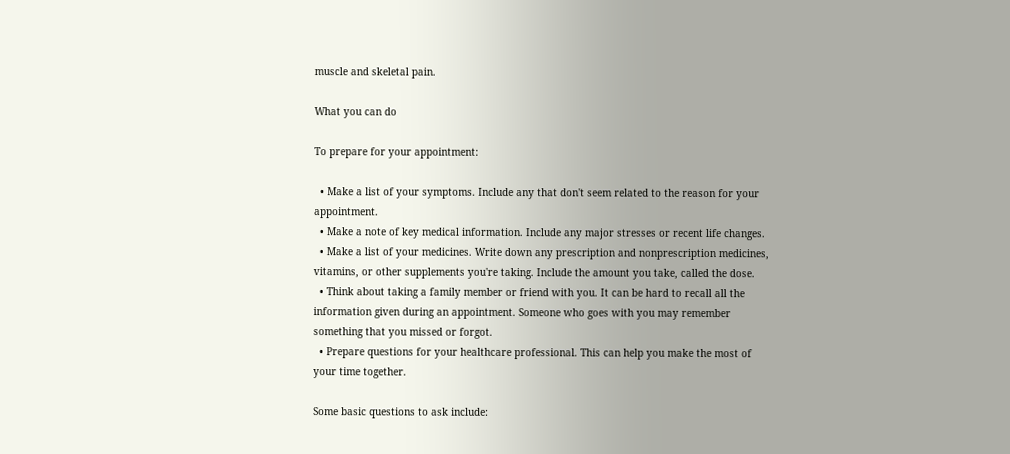muscle and skeletal pain.

What you can do

To prepare for your appointment:

  • Make a list of your symptoms. Include any that don't seem related to the reason for your appointment.
  • Make a note of key medical information. Include any major stresses or recent life changes.
  • Make a list of your medicines. Write down any prescription and nonprescription medicines, vitamins, or other supplements you're taking. Include the amount you take, called the dose.
  • Think about taking a family member or friend with you. It can be hard to recall all the information given during an appointment. Someone who goes with you may remember something that you missed or forgot.
  • Prepare questions for your healthcare professional. This can help you make the most of your time together.

Some basic questions to ask include: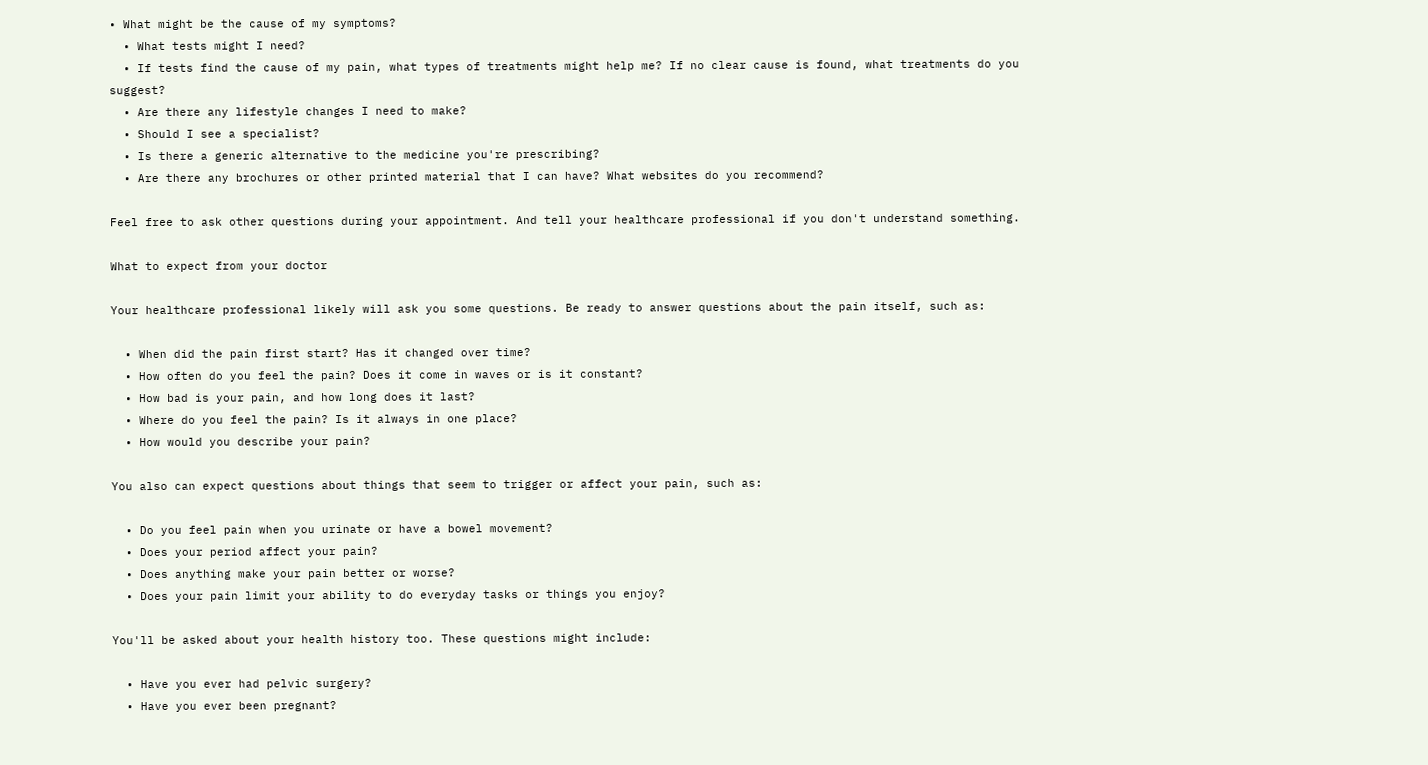• What might be the cause of my symptoms?
  • What tests might I need?
  • If tests find the cause of my pain, what types of treatments might help me? If no clear cause is found, what treatments do you suggest?
  • Are there any lifestyle changes I need to make?
  • Should I see a specialist?
  • Is there a generic alternative to the medicine you're prescribing?
  • Are there any brochures or other printed material that I can have? What websites do you recommend?

Feel free to ask other questions during your appointment. And tell your healthcare professional if you don't understand something.

What to expect from your doctor

Your healthcare professional likely will ask you some questions. Be ready to answer questions about the pain itself, such as:

  • When did the pain first start? Has it changed over time?
  • How often do you feel the pain? Does it come in waves or is it constant?
  • How bad is your pain, and how long does it last?
  • Where do you feel the pain? Is it always in one place?
  • How would you describe your pain?

You also can expect questions about things that seem to trigger or affect your pain, such as:

  • Do you feel pain when you urinate or have a bowel movement?
  • Does your period affect your pain?
  • Does anything make your pain better or worse?
  • Does your pain limit your ability to do everyday tasks or things you enjoy?

You'll be asked about your health history too. These questions might include:

  • Have you ever had pelvic surgery?
  • Have you ever been pregnant?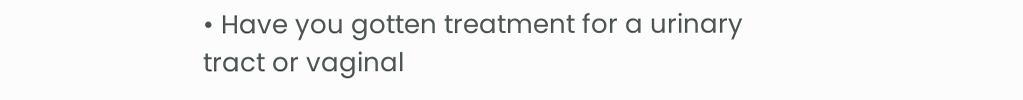• Have you gotten treatment for a urinary tract or vaginal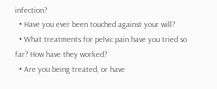infection?
  • Have you ever been touched against your will?
  • What treatments for pelvic pain have you tried so far? How have they worked?
  • Are you being treated, or have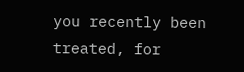you recently been treated, for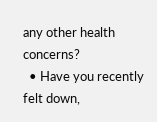any other health concerns?
  • Have you recently felt down,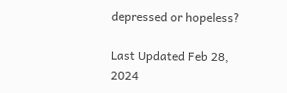depressed or hopeless?

Last Updated Feb 28, 2024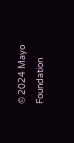© 2024 Mayo Foundation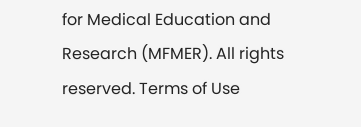for Medical Education and Research (MFMER). All rights reserved. Terms of Use